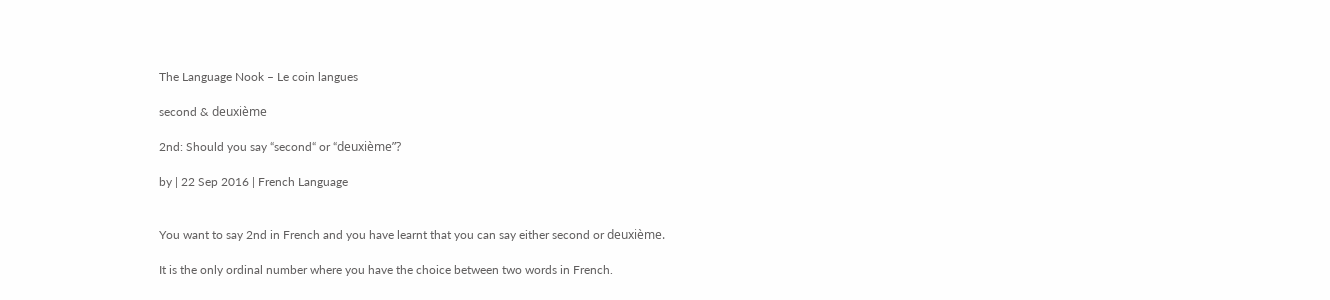The Language Nook – Le coin langues

second & deuxième

2nd: Should you say “second“ or “deuxième”?

by | 22 Sep 2016 | French Language


You want to say 2nd in French and you have learnt that you can say either second or deuxième.

It is the only ordinal number where you have the choice between two words in French.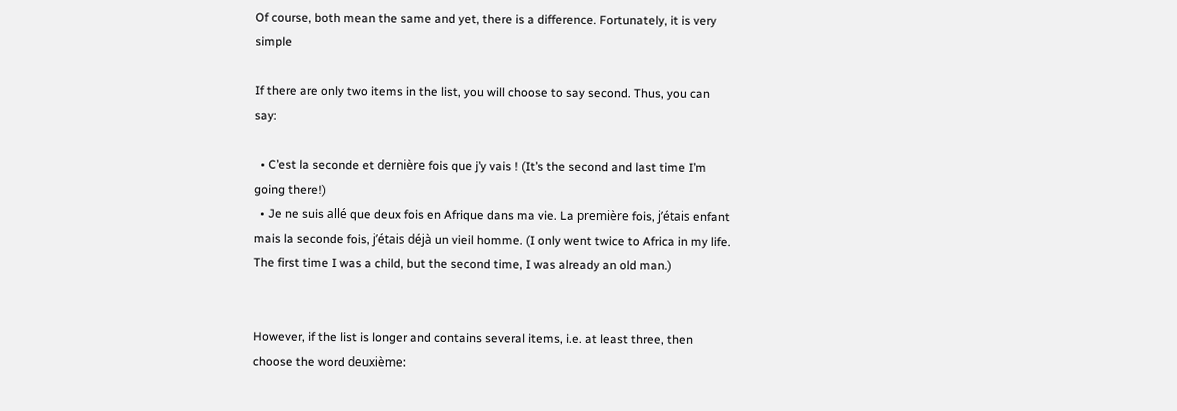Of course, both mean the same and yet, there is a difference. Fortunately, it is very simple

If there are only two items in the list, you will choose to say second. Thus, you can say:

  • C’est la seconde et dernière fois que j’y vais ! (It’s the second and last time I’m going there!)
  • Je ne suis allé que deux fois en Afrique dans ma vie. La première fois, j’étais enfant mais la seconde fois, j’étais déjà un vieil homme. (I only went twice to Africa in my life. The first time I was a child, but the second time, I was already an old man.)


However, if the list is longer and contains several items, i.e. at least three, then choose the word deuxième: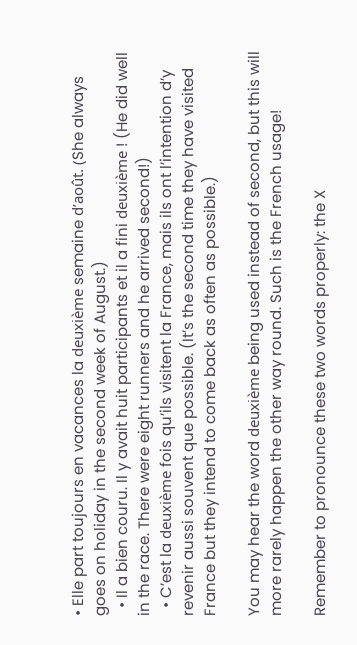• Elle part toujours en vacances la deuxième semaine d’août. (She always goes on holiday in the second week of August.)
  • Il a bien couru. Il y avait huit participants et il a fini deuxième ! (He did well in the race. There were eight runners and he arrived second!)
  • C’est la deuxième fois qu’ils visitent la France, mais ils ont l’intention d’y revenir aussi souvent que possible. (It’s the second time they have visited France but they intend to come back as often as possible.)

You may hear the word deuxième being used instead of second, but this will more rarely happen the other way round. Such is the French usage!

Remember to pronounce these two words properly: the X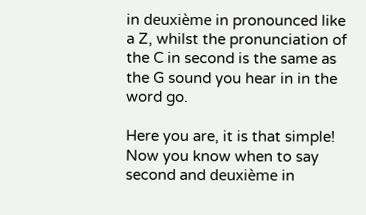in deuxième in pronounced like a Z, whilst the pronunciation of the C in second is the same as the G sound you hear in in the word go.

Here you are, it is that simple! Now you know when to say second and deuxième in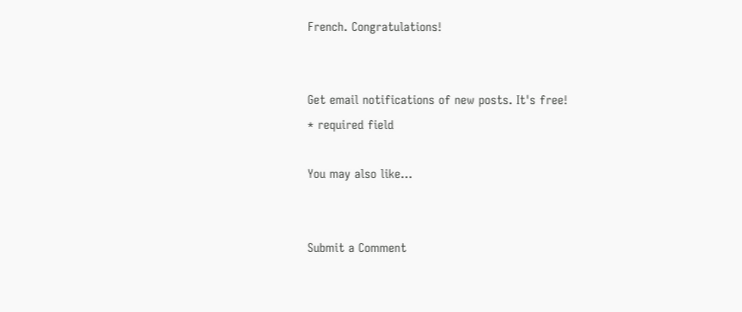French. Congratulations!


Get email notifications of new posts. It's free!
* required field

You may also like…


Submit a Comment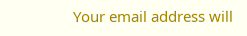Your email address will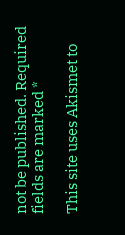not be published. Required fields are marked *

This site uses Akismet to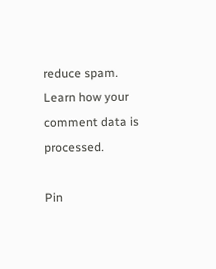reduce spam. Learn how your comment data is processed.

Pin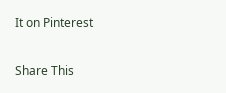It on Pinterest

Share This